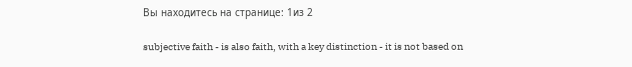Вы находитесь на странице: 1из 2

subjective faith - is also faith, with a key distinction - it is not based on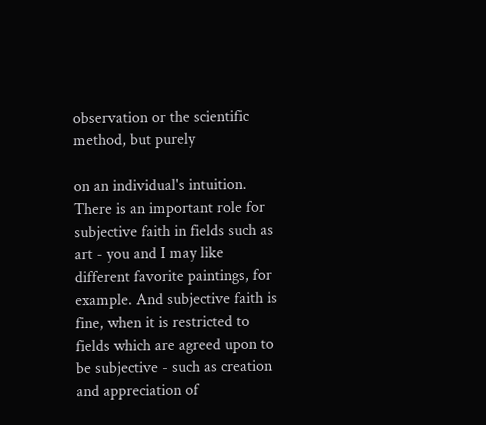observation or the scientific method, but purely

on an individual's intuition. There is an important role for subjective faith in fields such as art - you and I may like different favorite paintings, for example. And subjective faith is fine, when it is restricted to fields which are agreed upon to be subjective - such as creation and appreciation of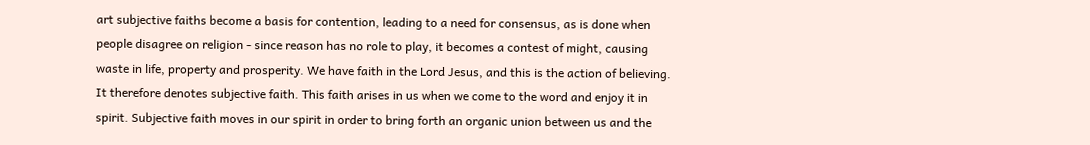art subjective faiths become a basis for contention, leading to a need for consensus, as is done when people disagree on religion - since reason has no role to play, it becomes a contest of might, causing waste in life, property and prosperity. We have faith in the Lord Jesus, and this is the action of believing. It therefore denotes subjective faith. This faith arises in us when we come to the word and enjoy it in spirit. Subjective faith moves in our spirit in order to bring forth an organic union between us and the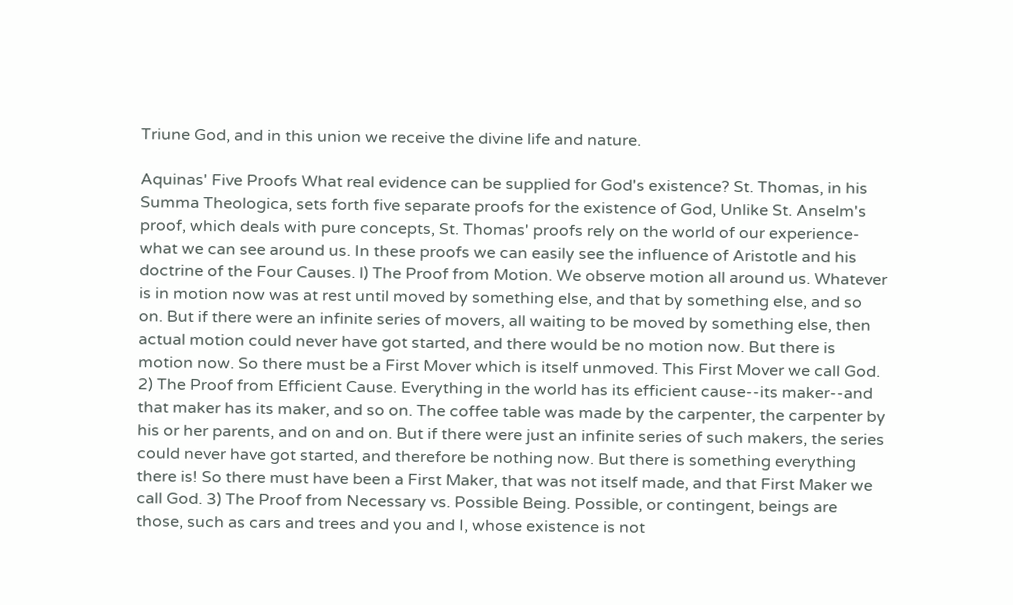Triune God, and in this union we receive the divine life and nature.

Aquinas' Five Proofs What real evidence can be supplied for God's existence? St. Thomas, in his Summa Theologica, sets forth five separate proofs for the existence of God, Unlike St. Anselm's proof, which deals with pure concepts, St. Thomas' proofs rely on the world of our experience-what we can see around us. In these proofs we can easily see the influence of Aristotle and his doctrine of the Four Causes. l) The Proof from Motion. We observe motion all around us. Whatever is in motion now was at rest until moved by something else, and that by something else, and so on. But if there were an infinite series of movers, all waiting to be moved by something else, then actual motion could never have got started, and there would be no motion now. But there is motion now. So there must be a First Mover which is itself unmoved. This First Mover we call God. 2) The Proof from Efficient Cause. Everything in the world has its efficient cause--its maker--and that maker has its maker, and so on. The coffee table was made by the carpenter, the carpenter by his or her parents, and on and on. But if there were just an infinite series of such makers, the series could never have got started, and therefore be nothing now. But there is something everything there is! So there must have been a First Maker, that was not itself made, and that First Maker we call God. 3) The Proof from Necessary vs. Possible Being. Possible, or contingent, beings are those, such as cars and trees and you and I, whose existence is not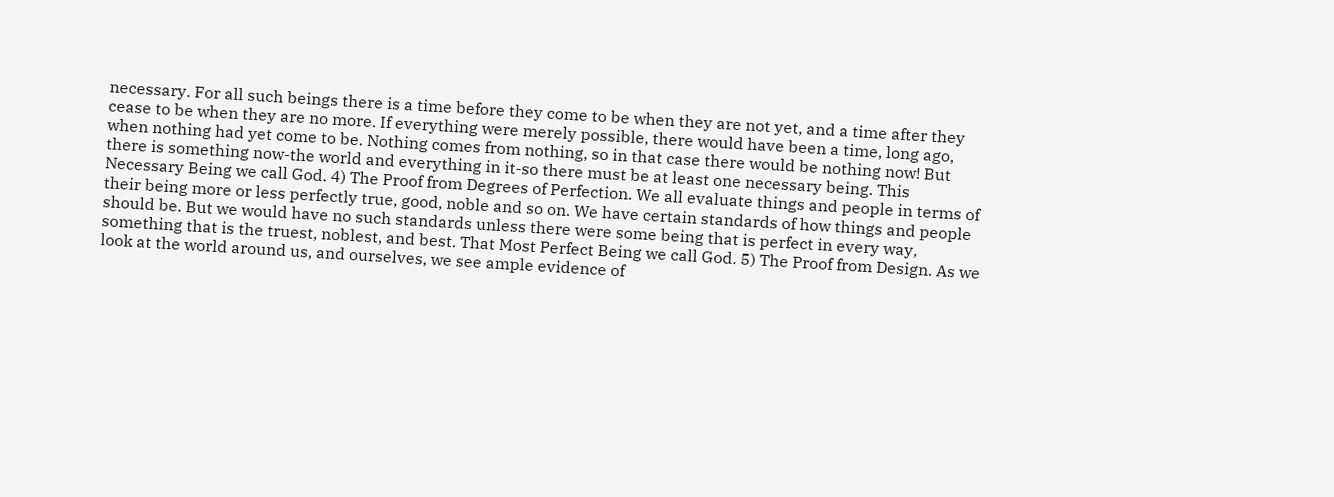necessary. For all such beings there is a time before they come to be when they are not yet, and a time after they cease to be when they are no more. If everything were merely possible, there would have been a time, long ago, when nothing had yet come to be. Nothing comes from nothing, so in that case there would be nothing now! But there is something now-the world and everything in it-so there must be at least one necessary being. This Necessary Being we call God. 4) The Proof from Degrees of Perfection. We all evaluate things and people in terms of their being more or less perfectly true, good, noble and so on. We have certain standards of how things and people should be. But we would have no such standards unless there were some being that is perfect in every way, something that is the truest, noblest, and best. That Most Perfect Being we call God. 5) The Proof from Design. As we look at the world around us, and ourselves, we see ample evidence of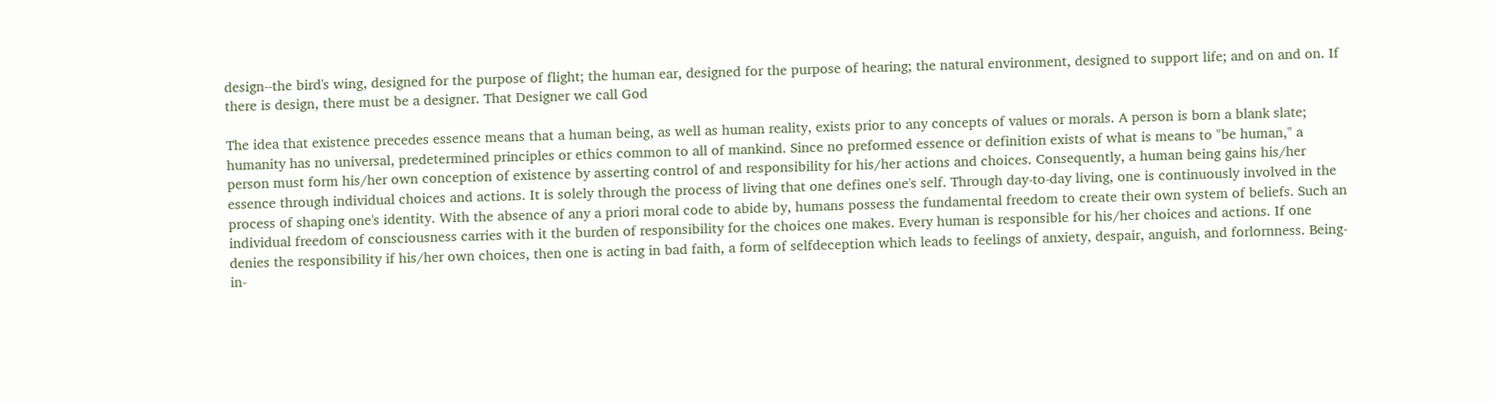design--the bird's wing, designed for the purpose of flight; the human ear, designed for the purpose of hearing; the natural environment, designed to support life; and on and on. If there is design, there must be a designer. That Designer we call God

The idea that existence precedes essence means that a human being, as well as human reality, exists prior to any concepts of values or morals. A person is born a blank slate; humanity has no universal, predetermined principles or ethics common to all of mankind. Since no preformed essence or definition exists of what is means to "be human," a person must form his/her own conception of existence by asserting control of and responsibility for his/her actions and choices. Consequently, a human being gains his/her essence through individual choices and actions. It is solely through the process of living that one defines one's self. Through day-to-day living, one is continuously involved in the process of shaping one's identity. With the absence of any a priori moral code to abide by, humans possess the fundamental freedom to create their own system of beliefs. Such an individual freedom of consciousness carries with it the burden of responsibility for the choices one makes. Every human is responsible for his/her choices and actions. If one denies the responsibility if his/her own choices, then one is acting in bad faith, a form of selfdeception which leads to feelings of anxiety, despair, anguish, and forlornness. Being-in-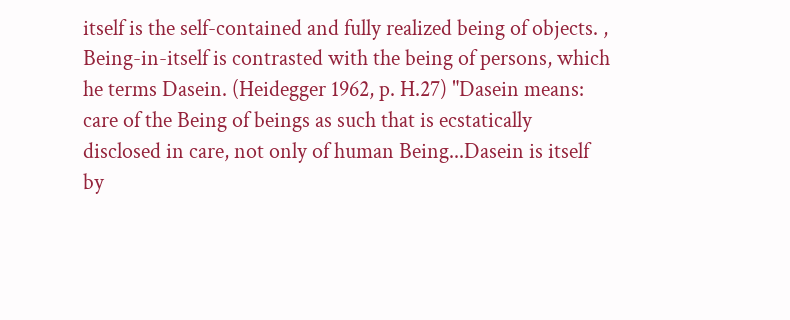itself is the self-contained and fully realized being of objects. , Being-in-itself is contrasted with the being of persons, which he terms Dasein. (Heidegger 1962, p. H.27) "Dasein means: care of the Being of beings as such that is ecstatically disclosed in care, not only of human Being...Dasein is itself by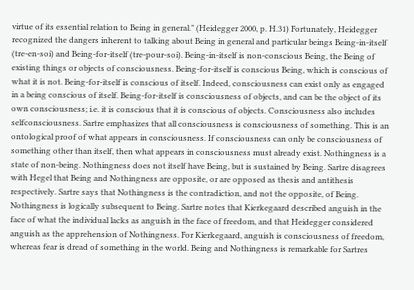virtue of its essential relation to Being in general." (Heidegger 2000, p. H.31) Fortunately, Heidegger recognized the dangers inherent to talking about Being in general and particular beings Being-in-itself (tre-en-soi) and Being-for-itself (tre-pour-soi). Being-in-itself is non-conscious Being, the Being of existing things or objects of consciousness. Being-for-itself is conscious Being, which is conscious of what it is not. Being-for-itself is conscious of itself. Indeed, consciousness can exist only as engaged in a being conscious of itself. Being-for-itself is consciousness of objects, and can be the object of its own consciousness; i.e. it is conscious that it is conscious of objects. Consciousness also includes selfconsciousness. Sartre emphasizes that all consciousness is consciousness of something. This is an ontological proof of what appears in consciousness. If consciousness can only be consciousness of something other than itself, then what appears in consciousness must already exist. Nothingness is a state of non-being. Nothingness does not itself have Being, but is sustained by Being. Sartre disagrees with Hegel that Being and Nothingness are opposite, or are opposed as thesis and antithesis respectively. Sartre says that Nothingness is the contradiction, and not the opposite, of Being. Nothingness is logically subsequent to Being. Sartre notes that Kierkegaard described anguish in the face of what the individual lacks as anguish in the face of freedom, and that Heidegger considered anguish as the apprehension of Nothingness. For Kierkegaard, anguish is consciousness of freedom, whereas fear is dread of something in the world. Being and Nothingness is remarkable for Sartres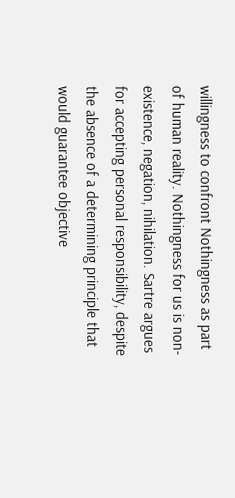willingness to confront Nothingness as part of human reality. Nothingness for us is non-existence, negation, nihilation. Sartre argues for accepting personal responsibility, despite the absence of a determining principle that would guarantee objective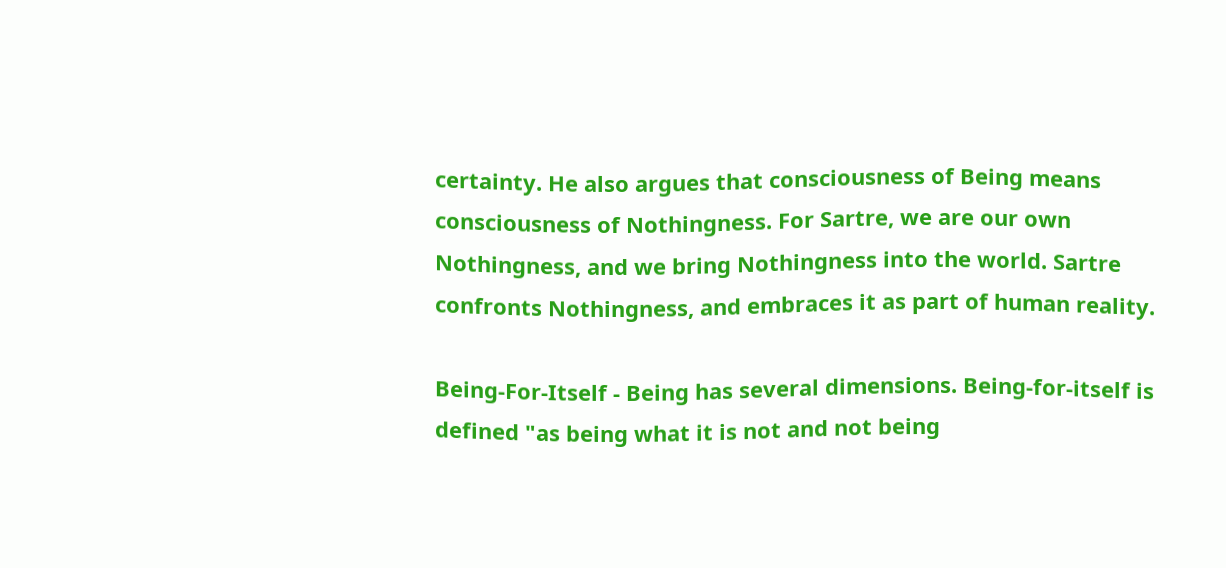certainty. He also argues that consciousness of Being means consciousness of Nothingness. For Sartre, we are our own Nothingness, and we bring Nothingness into the world. Sartre confronts Nothingness, and embraces it as part of human reality.

Being-For-Itself - Being has several dimensions. Being-for-itself is defined "as being what it is not and not being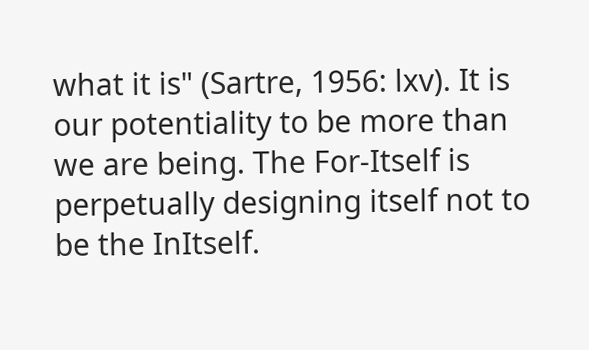what it is" (Sartre, 1956: lxv). It is our potentiality to be more than we are being. The For-Itself is perpetually designing itself not to be the InItself.